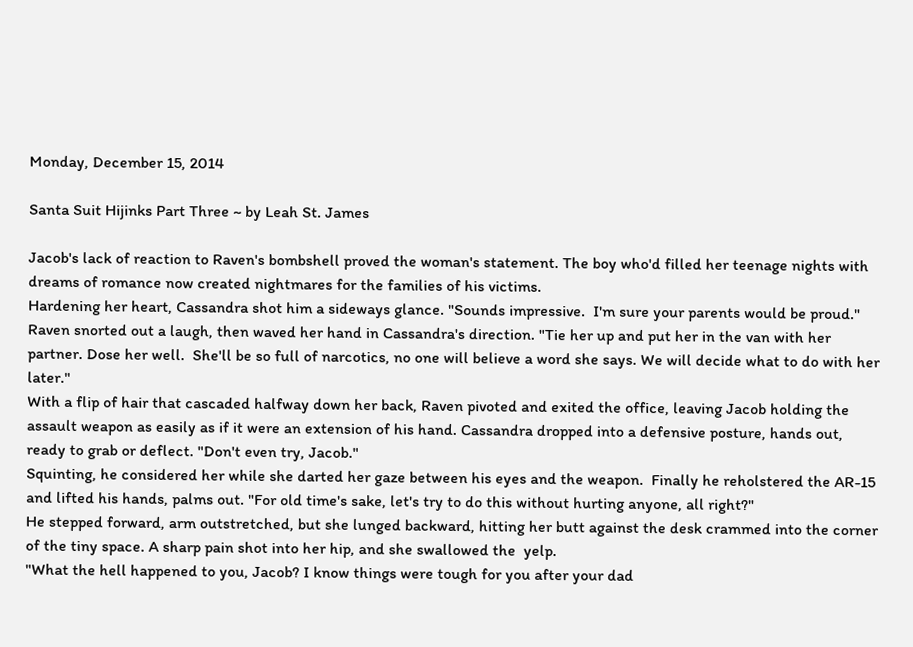Monday, December 15, 2014

Santa Suit Hijinks Part Three ~ by Leah St. James

Jacob's lack of reaction to Raven's bombshell proved the woman's statement. The boy who'd filled her teenage nights with dreams of romance now created nightmares for the families of his victims.
Hardening her heart, Cassandra shot him a sideways glance. "Sounds impressive.  I'm sure your parents would be proud."
Raven snorted out a laugh, then waved her hand in Cassandra's direction. "Tie her up and put her in the van with her partner. Dose her well.  She'll be so full of narcotics, no one will believe a word she says. We will decide what to do with her later."
With a flip of hair that cascaded halfway down her back, Raven pivoted and exited the office, leaving Jacob holding the assault weapon as easily as if it were an extension of his hand. Cassandra dropped into a defensive posture, hands out, ready to grab or deflect. "Don't even try, Jacob."
Squinting, he considered her while she darted her gaze between his eyes and the weapon.  Finally he reholstered the AR-15 and lifted his hands, palms out. "For old time's sake, let's try to do this without hurting anyone, all right?"
He stepped forward, arm outstretched, but she lunged backward, hitting her butt against the desk crammed into the corner of the tiny space. A sharp pain shot into her hip, and she swallowed the  yelp.
"What the hell happened to you, Jacob? I know things were tough for you after your dad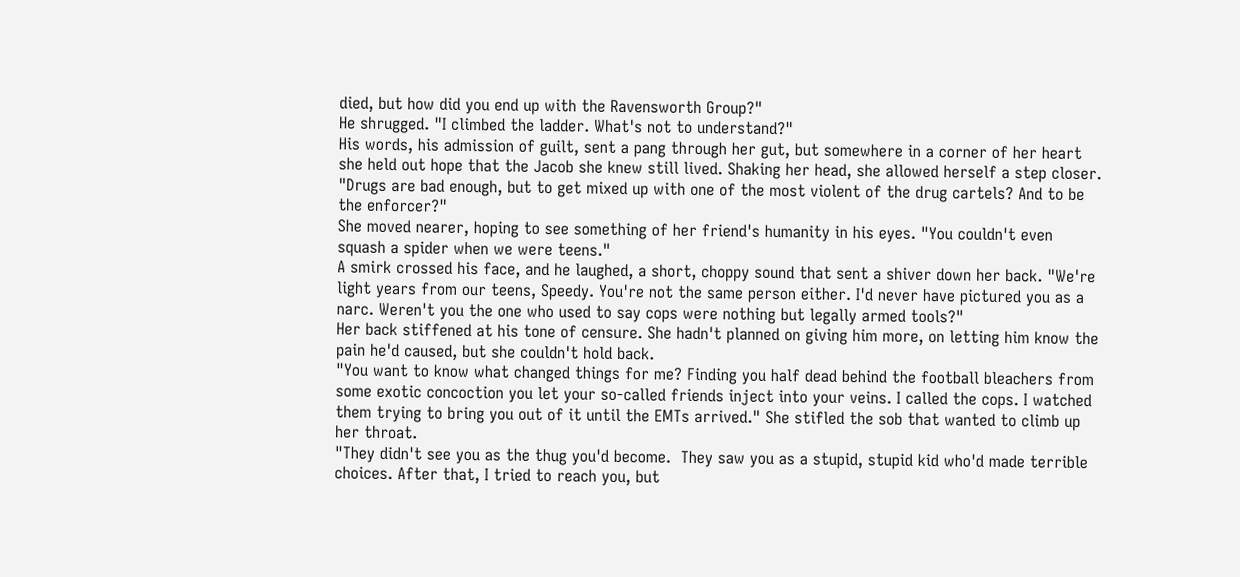died, but how did you end up with the Ravensworth Group?"
He shrugged. "I climbed the ladder. What's not to understand?"
His words, his admission of guilt, sent a pang through her gut, but somewhere in a corner of her heart she held out hope that the Jacob she knew still lived. Shaking her head, she allowed herself a step closer.
"Drugs are bad enough, but to get mixed up with one of the most violent of the drug cartels? And to be the enforcer?"
She moved nearer, hoping to see something of her friend's humanity in his eyes. "You couldn't even squash a spider when we were teens."
A smirk crossed his face, and he laughed, a short, choppy sound that sent a shiver down her back. "We're light years from our teens, Speedy. You're not the same person either. I'd never have pictured you as a narc. Weren't you the one who used to say cops were nothing but legally armed tools?"
Her back stiffened at his tone of censure. She hadn't planned on giving him more, on letting him know the pain he'd caused, but she couldn't hold back.
"You want to know what changed things for me? Finding you half dead behind the football bleachers from some exotic concoction you let your so-called friends inject into your veins. I called the cops. I watched them trying to bring you out of it until the EMTs arrived." She stifled the sob that wanted to climb up her throat.
"They didn't see you as the thug you'd become.  They saw you as a stupid, stupid kid who'd made terrible choices. After that, I tried to reach you, but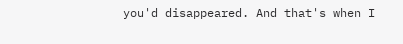you'd disappeared. And that's when I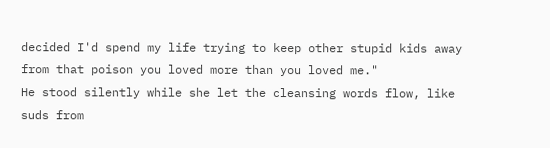decided I'd spend my life trying to keep other stupid kids away from that poison you loved more than you loved me."
He stood silently while she let the cleansing words flow, like suds from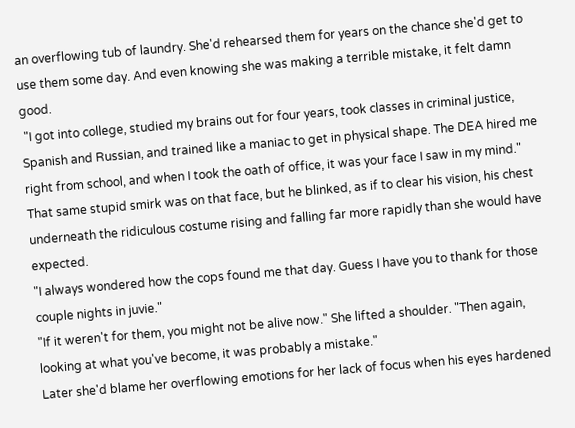an overflowing tub of laundry. She'd rehearsed them for years on the chance she'd get to use them some day. And even knowing she was making a terrible mistake, it felt damn good.
 "I got into college, studied my brains out for four years, took classes in criminal justice, Spanish and Russian, and trained like a maniac to get in physical shape. The DEA hired me right from school, and when I took the oath of office, it was your face I saw in my mind."
That same stupid smirk was on that face, but he blinked, as if to clear his vision, his chest underneath the ridiculous costume rising and falling far more rapidly than she would have expected.
"I always wondered how the cops found me that day. Guess I have you to thank for those couple nights in juvie."
"If it weren't for them, you might not be alive now." She lifted a shoulder. "Then again, looking at what you've become, it was probably a mistake."
Later she'd blame her overflowing emotions for her lack of focus when his eyes hardened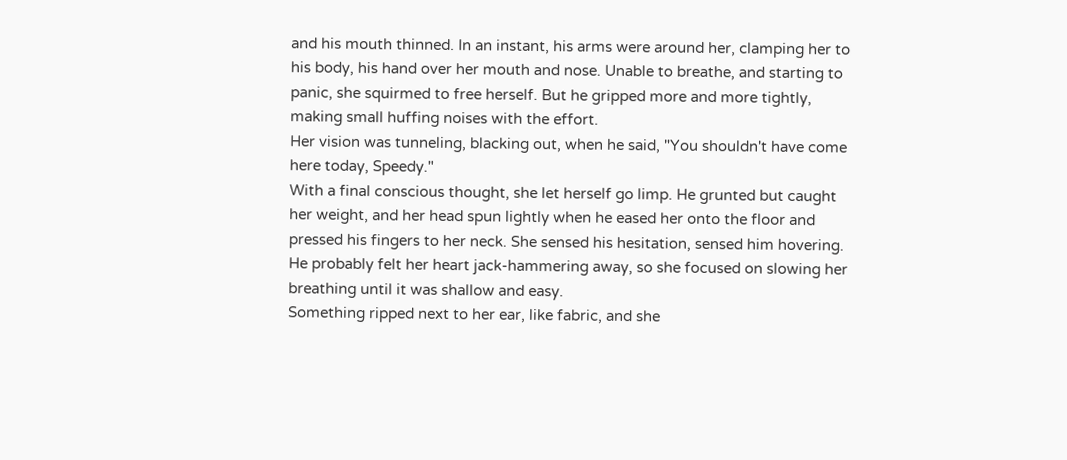and his mouth thinned. In an instant, his arms were around her, clamping her to his body, his hand over her mouth and nose. Unable to breathe, and starting to panic, she squirmed to free herself. But he gripped more and more tightly, making small huffing noises with the effort.
Her vision was tunneling, blacking out, when he said, "You shouldn't have come here today, Speedy."
With a final conscious thought, she let herself go limp. He grunted but caught her weight, and her head spun lightly when he eased her onto the floor and pressed his fingers to her neck. She sensed his hesitation, sensed him hovering. He probably felt her heart jack-hammering away, so she focused on slowing her breathing until it was shallow and easy.
Something ripped next to her ear, like fabric, and she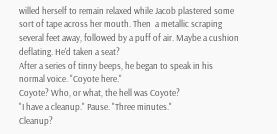willed herself to remain relaxed while Jacob plastered some sort of tape across her mouth. Then  a metallic scraping several feet away, followed by a puff of air. Maybe a cushion deflating. He'd taken a seat?
After a series of tinny beeps, he began to speak in his normal voice. "Coyote here."
Coyote? Who, or what, the hell was Coyote?
"I have a cleanup." Pause. "Three minutes."
Cleanup?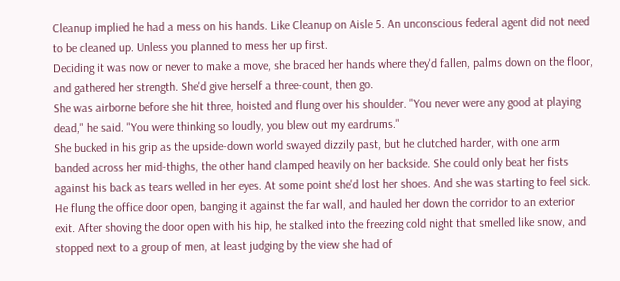Cleanup implied he had a mess on his hands. Like Cleanup on Aisle 5. An unconscious federal agent did not need to be cleaned up. Unless you planned to mess her up first.
Deciding it was now or never to make a move, she braced her hands where they'd fallen, palms down on the floor, and gathered her strength. She'd give herself a three-count, then go.
She was airborne before she hit three, hoisted and flung over his shoulder. "You never were any good at playing dead," he said. "You were thinking so loudly, you blew out my eardrums."
She bucked in his grip as the upside-down world swayed dizzily past, but he clutched harder, with one arm banded across her mid-thighs, the other hand clamped heavily on her backside. She could only beat her fists against his back as tears welled in her eyes. At some point she'd lost her shoes. And she was starting to feel sick.
He flung the office door open, banging it against the far wall, and hauled her down the corridor to an exterior exit. After shoving the door open with his hip, he stalked into the freezing cold night that smelled like snow, and stopped next to a group of men, at least judging by the view she had of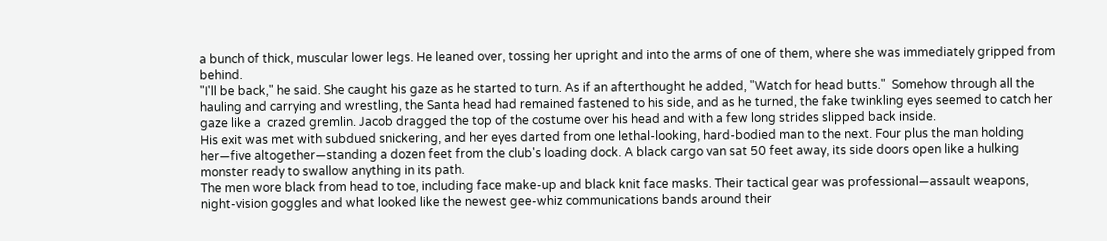a bunch of thick, muscular lower legs. He leaned over, tossing her upright and into the arms of one of them, where she was immediately gripped from behind.
"I'll be back," he said. She caught his gaze as he started to turn. As if an afterthought he added, "Watch for head butts."  Somehow through all the hauling and carrying and wrestling, the Santa head had remained fastened to his side, and as he turned, the fake twinkling eyes seemed to catch her gaze like a  crazed gremlin. Jacob dragged the top of the costume over his head and with a few long strides slipped back inside.
His exit was met with subdued snickering, and her eyes darted from one lethal-looking, hard-bodied man to the next. Four plus the man holding her—five altogether—standing a dozen feet from the club's loading dock. A black cargo van sat 50 feet away, its side doors open like a hulking monster ready to swallow anything in its path.
The men wore black from head to toe, including face make-up and black knit face masks. Their tactical gear was professional—assault weapons, night-vision goggles and what looked like the newest gee-whiz communications bands around their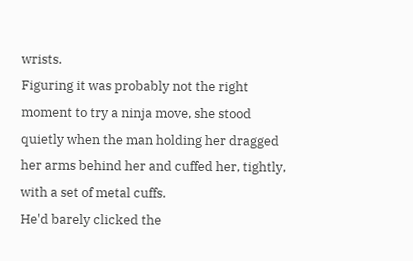wrists.
Figuring it was probably not the right moment to try a ninja move, she stood quietly when the man holding her dragged her arms behind her and cuffed her, tightly, with a set of metal cuffs.
He'd barely clicked the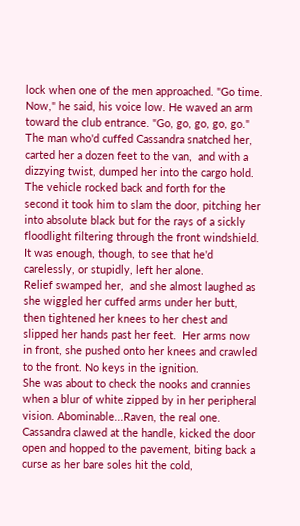lock when one of the men approached. "Go time. Now," he said, his voice low. He waved an arm toward the club entrance. "Go, go, go, go, go."
The man who'd cuffed Cassandra snatched her, carted her a dozen feet to the van,  and with a dizzying twist, dumped her into the cargo hold. The vehicle rocked back and forth for the second it took him to slam the door, pitching her into absolute black but for the rays of a sickly floodlight filtering through the front windshield.
It was enough, though, to see that he'd carelessly, or stupidly, left her alone.
Relief swamped her,  and she almost laughed as she wiggled her cuffed arms under her butt, then tightened her knees to her chest and slipped her hands past her feet.  Her arms now in front, she pushed onto her knees and crawled to the front. No keys in the ignition.
She was about to check the nooks and crannies when a blur of white zipped by in her peripheral vision. Abominable...Raven, the real one.
Cassandra clawed at the handle, kicked the door open and hopped to the pavement, biting back a curse as her bare soles hit the cold,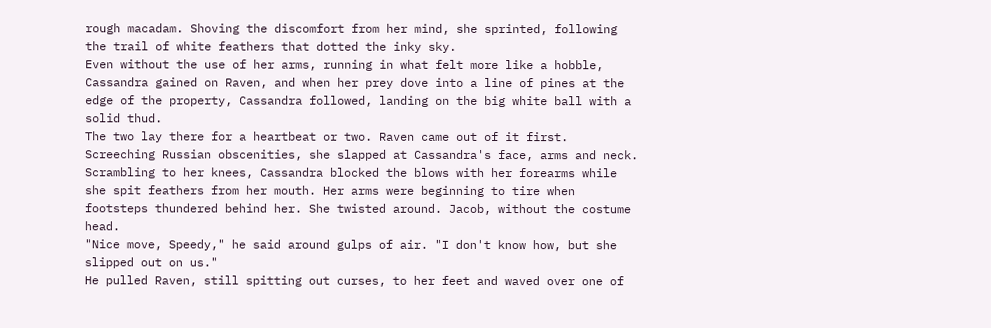rough macadam. Shoving the discomfort from her mind, she sprinted, following the trail of white feathers that dotted the inky sky.
Even without the use of her arms, running in what felt more like a hobble, Cassandra gained on Raven, and when her prey dove into a line of pines at the edge of the property, Cassandra followed, landing on the big white ball with a solid thud.
The two lay there for a heartbeat or two. Raven came out of it first. Screeching Russian obscenities, she slapped at Cassandra's face, arms and neck.
Scrambling to her knees, Cassandra blocked the blows with her forearms while she spit feathers from her mouth. Her arms were beginning to tire when footsteps thundered behind her. She twisted around. Jacob, without the costume head.
"Nice move, Speedy," he said around gulps of air. "I don't know how, but she slipped out on us."
He pulled Raven, still spitting out curses, to her feet and waved over one of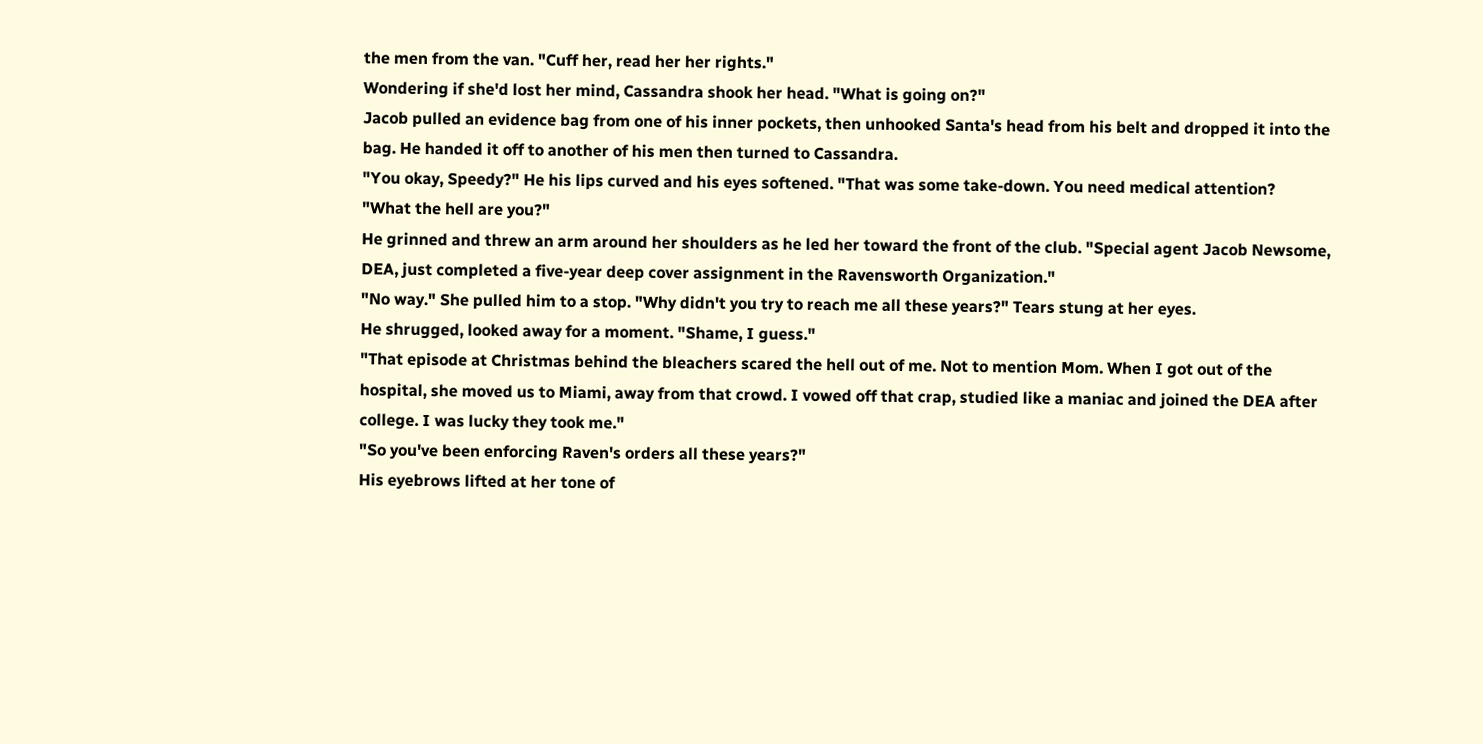the men from the van. "Cuff her, read her her rights."
Wondering if she'd lost her mind, Cassandra shook her head. "What is going on?"
Jacob pulled an evidence bag from one of his inner pockets, then unhooked Santa's head from his belt and dropped it into the bag. He handed it off to another of his men then turned to Cassandra.
"You okay, Speedy?" He his lips curved and his eyes softened. "That was some take-down. You need medical attention?
"What the hell are you?"
He grinned and threw an arm around her shoulders as he led her toward the front of the club. "Special agent Jacob Newsome, DEA, just completed a five-year deep cover assignment in the Ravensworth Organization."
"No way." She pulled him to a stop. "Why didn't you try to reach me all these years?" Tears stung at her eyes.
He shrugged, looked away for a moment. "Shame, I guess."
"That episode at Christmas behind the bleachers scared the hell out of me. Not to mention Mom. When I got out of the hospital, she moved us to Miami, away from that crowd. I vowed off that crap, studied like a maniac and joined the DEA after college. I was lucky they took me."
"So you've been enforcing Raven's orders all these years?"
His eyebrows lifted at her tone of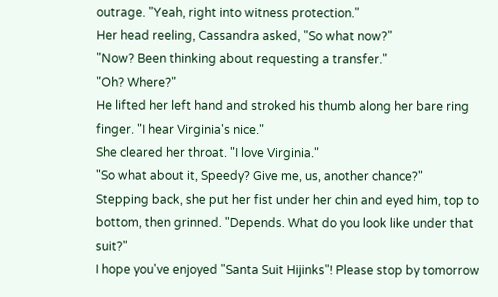outrage. "Yeah, right into witness protection."
Her head reeling, Cassandra asked, "So what now?"
"Now? Been thinking about requesting a transfer."
"Oh? Where?"
He lifted her left hand and stroked his thumb along her bare ring finger. "I hear Virginia's nice."
She cleared her throat. "I love Virginia."
"So what about it, Speedy? Give me, us, another chance?"
Stepping back, she put her fist under her chin and eyed him, top to bottom, then grinned. "Depends. What do you look like under that suit?"
I hope you've enjoyed "Santa Suit Hijinks"! Please stop by tomorrow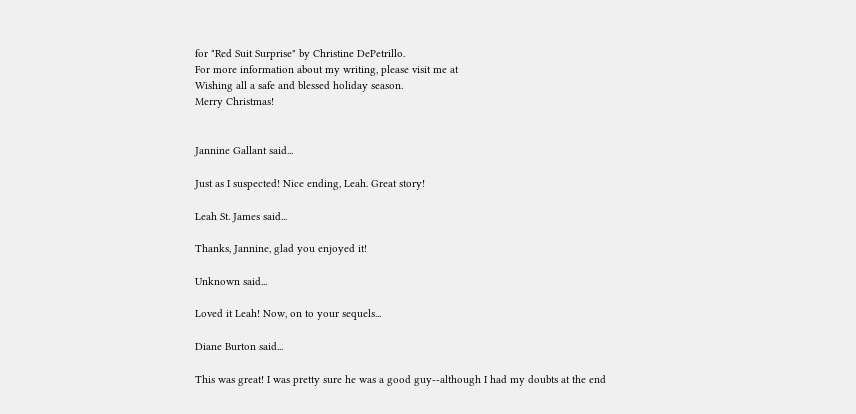for "Red Suit Surprise" by Christine DePetrillo.
For more information about my writing, please visit me at
Wishing all a safe and blessed holiday season.
Merry Christmas!


Jannine Gallant said...

Just as I suspected! Nice ending, Leah. Great story!

Leah St. James said...

Thanks, Jannine, glad you enjoyed it!

Unknown said...

Loved it Leah! Now, on to your sequels...

Diane Burton said...

This was great! I was pretty sure he was a good guy--although I had my doubts at the end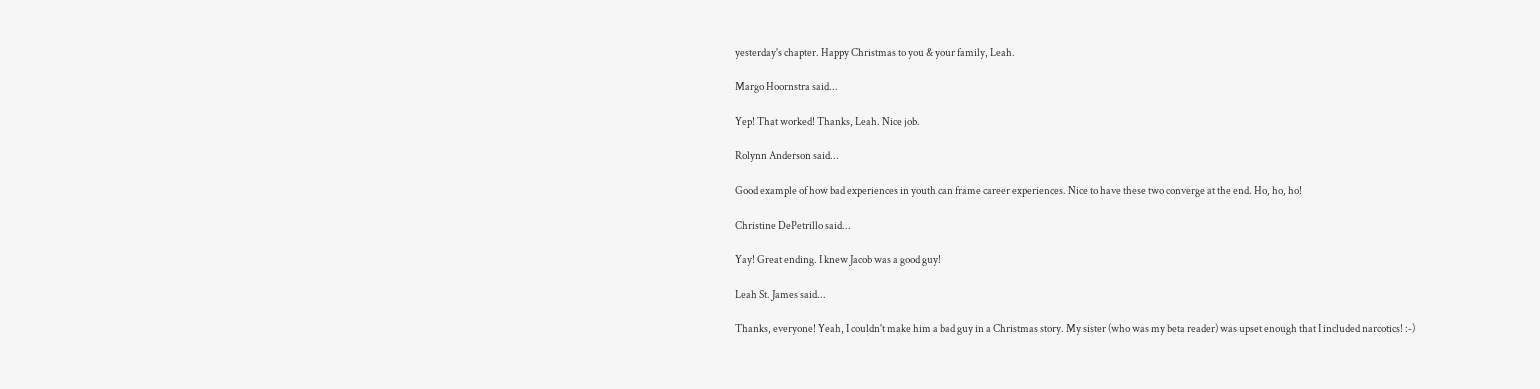yesterday's chapter. Happy Christmas to you & your family, Leah.

Margo Hoornstra said...

Yep! That worked! Thanks, Leah. Nice job.

Rolynn Anderson said...

Good example of how bad experiences in youth can frame career experiences. Nice to have these two converge at the end. Ho, ho, ho!

Christine DePetrillo said...

Yay! Great ending. I knew Jacob was a good guy!

Leah St. James said...

Thanks, everyone! Yeah, I couldn't make him a bad guy in a Christmas story. My sister (who was my beta reader) was upset enough that I included narcotics! :-)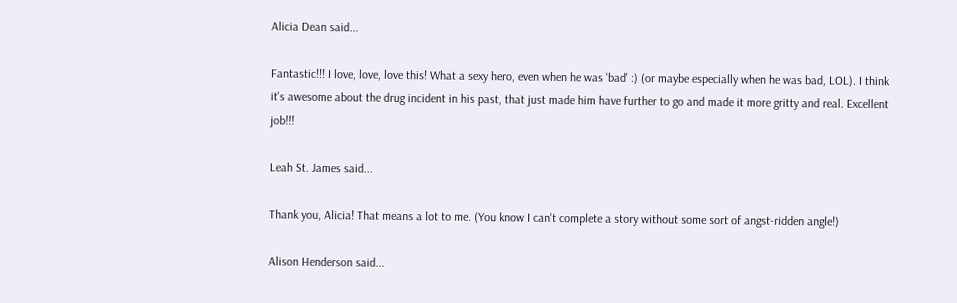Alicia Dean said...

Fantastic!!! I love, love, love this! What a sexy hero, even when he was 'bad' :) (or maybe especially when he was bad, LOL). I think it's awesome about the drug incident in his past, that just made him have further to go and made it more gritty and real. Excellent job!!!

Leah St. James said...

Thank you, Alicia! That means a lot to me. (You know I can't complete a story without some sort of angst-ridden angle!)

Alison Henderson said...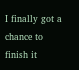I finally got a chance to finish it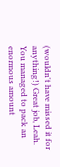(wouldn't have missed it for anything!) Great job, Leah. You managed to pack an enormous amount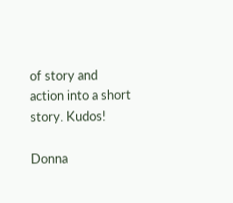of story and action into a short story. Kudos!

Donna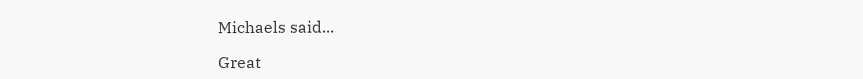Michaels said...

Great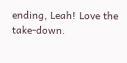ending, Leah! Love the take-down.